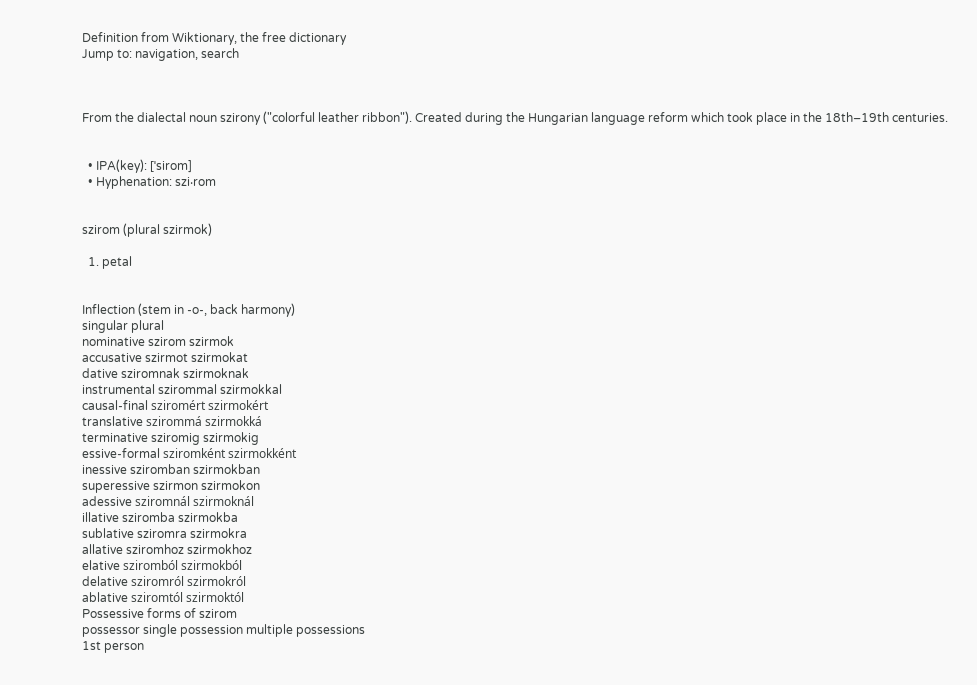Definition from Wiktionary, the free dictionary
Jump to: navigation, search



From the dialectal noun szirony ("colorful leather ribbon"). Created during the Hungarian language reform which took place in the 18th–19th centuries.


  • IPA(key): [ˈsirom]
  • Hyphenation: szi‧rom


szirom (plural szirmok)

  1. petal


Inflection (stem in -o-, back harmony)
singular plural
nominative szirom szirmok
accusative szirmot szirmokat
dative sziromnak szirmoknak
instrumental szirommal szirmokkal
causal-final sziromért szirmokért
translative szirommá szirmokká
terminative sziromig szirmokig
essive-formal sziromként szirmokként
inessive sziromban szirmokban
superessive szirmon szirmokon
adessive sziromnál szirmoknál
illative sziromba szirmokba
sublative sziromra szirmokra
allative sziromhoz szirmokhoz
elative sziromból szirmokból
delative sziromról szirmokról
ablative sziromtól szirmoktól
Possessive forms of szirom
possessor single possession multiple possessions
1st person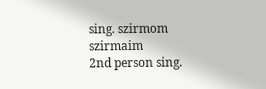sing. szirmom szirmaim
2nd person sing.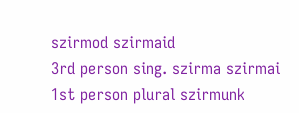szirmod szirmaid
3rd person sing. szirma szirmai
1st person plural szirmunk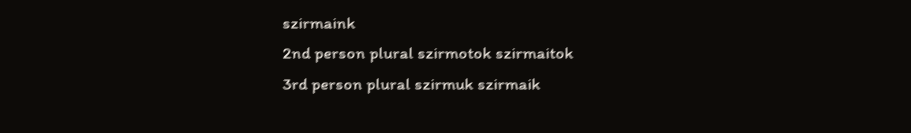szirmaink
2nd person plural szirmotok szirmaitok
3rd person plural szirmuk szirmaik